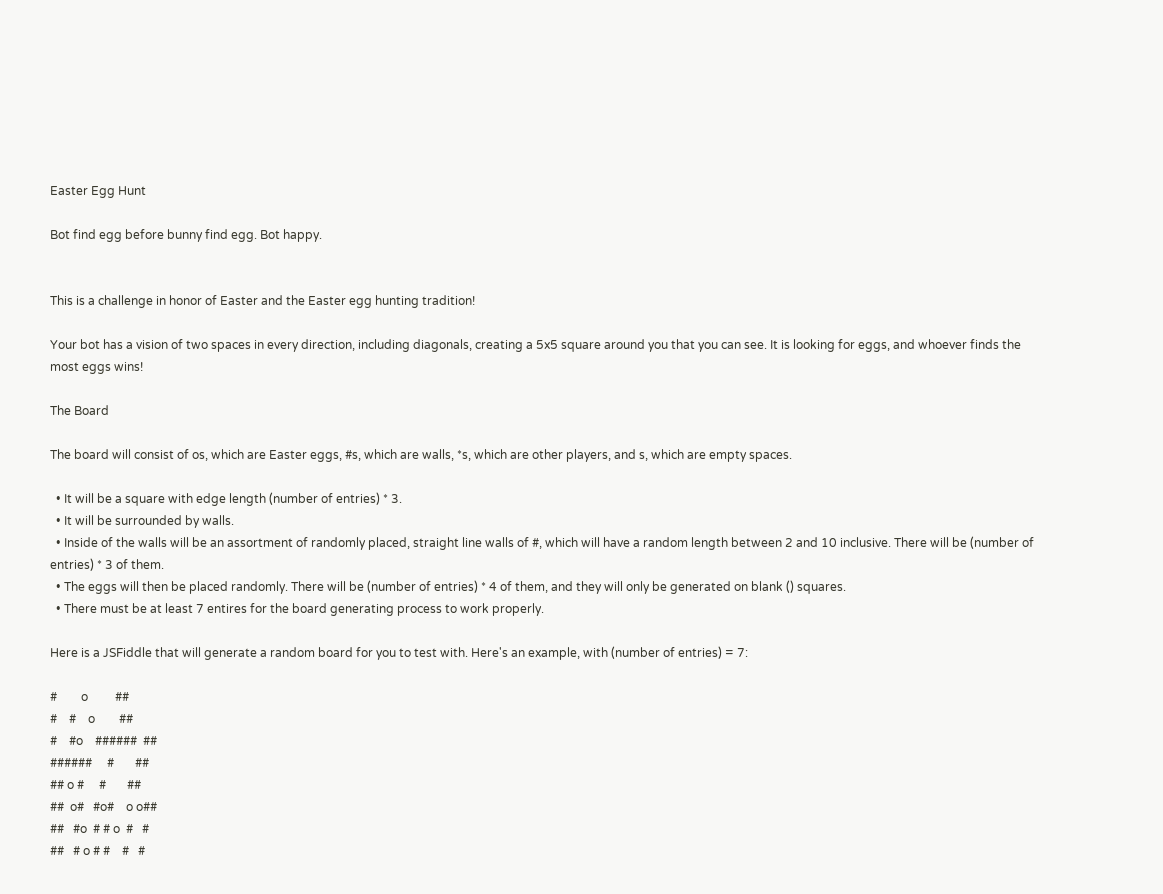Easter Egg Hunt

Bot find egg before bunny find egg. Bot happy.


This is a challenge in honor of Easter and the Easter egg hunting tradition!

Your bot has a vision of two spaces in every direction, including diagonals, creating a 5x5 square around you that you can see. It is looking for eggs, and whoever finds the most eggs wins!

The Board

The board will consist of os, which are Easter eggs, #s, which are walls, *s, which are other players, and s, which are empty spaces.

  • It will be a square with edge length (number of entries) * 3.
  • It will be surrounded by walls.
  • Inside of the walls will be an assortment of randomly placed, straight line walls of #, which will have a random length between 2 and 10 inclusive. There will be (number of entries) * 3 of them.
  • The eggs will then be placed randomly. There will be (number of entries) * 4 of them, and they will only be generated on blank () squares.
  • There must be at least 7 entires for the board generating process to work properly.

Here is a JSFiddle that will generate a random board for you to test with. Here's an example, with (number of entries) = 7:

#        o         ##
#    #    o        ##
#    #o    ######  ##
######     #       ##
## o #     #       ##
##  o#   #o#    o o##
##   #o  # # o  #   #
##   # o # #    #   #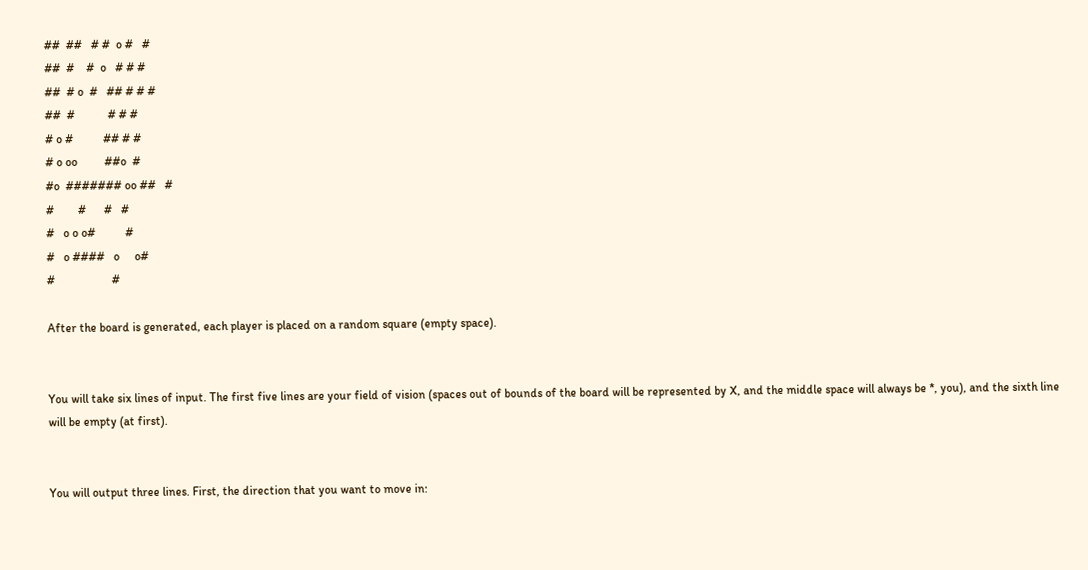##  ##   # #  o #   #
##  #    #  o   # # #
##  # o  #   ## # # #
##  #           # # #
# o #          ## # #
# o oo         ##o  #
#o  ####### oo ##   #
#        #      #   #
#   o o o#          #
#   o ####   o     o#
#                   #

After the board is generated, each player is placed on a random square (empty space).


You will take six lines of input. The first five lines are your field of vision (spaces out of bounds of the board will be represented by X, and the middle space will always be *, you), and the sixth line will be empty (at first).


You will output three lines. First, the direction that you want to move in: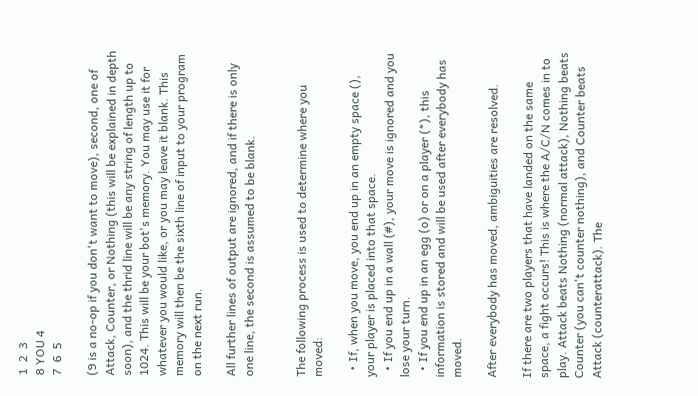1  2  3
8 YOU 4
7  6  5

(9 is a no-op if you don't want to move), second, one of Attack, Counter, or Nothing (this will be explained in depth soon), and the thrid line will be any string of length up to 1024. This will be your bot's memory. You may use it for whatever you would like, or you may leave it blank. This memory will then be the sixth line of input to your program on the next run.

All further lines of output are ignored, and if there is only one line, the second is assumed to be blank.


The following process is used to determine where you moved:

  • If, when you move, you end up in an empty space (), your player is placed into that space.
  • If you end up in a wall (#), your move is ignored and you lose your turn.
  • If you end up in an egg (o) or on a player (*), this information is stored and will be used after everybody has moved.

After everybody has moved, ambiguities are resolved.

If there are two players that have landed on the same space, a fight occurs! This is where the A/C/N comes in to play. Attack beats Nothing (normal attack), Nothing beats Counter (you can't counter nothing), and Counter beats Attack (counterattack). The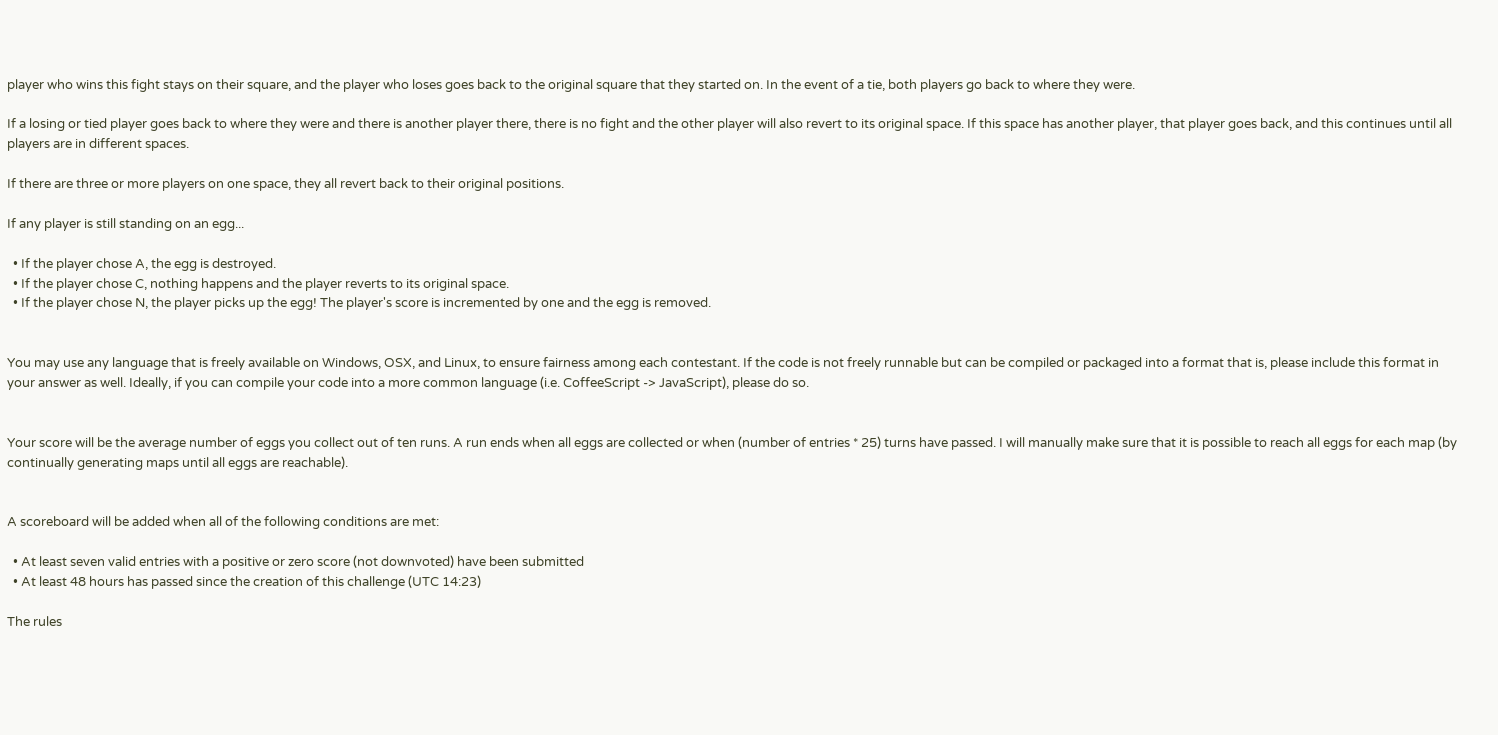player who wins this fight stays on their square, and the player who loses goes back to the original square that they started on. In the event of a tie, both players go back to where they were.

If a losing or tied player goes back to where they were and there is another player there, there is no fight and the other player will also revert to its original space. If this space has another player, that player goes back, and this continues until all players are in different spaces.

If there are three or more players on one space, they all revert back to their original positions.

If any player is still standing on an egg...

  • If the player chose A, the egg is destroyed.
  • If the player chose C, nothing happens and the player reverts to its original space.
  • If the player chose N, the player picks up the egg! The player's score is incremented by one and the egg is removed.


You may use any language that is freely available on Windows, OSX, and Linux, to ensure fairness among each contestant. If the code is not freely runnable but can be compiled or packaged into a format that is, please include this format in your answer as well. Ideally, if you can compile your code into a more common language (i.e. CoffeeScript -> JavaScript), please do so.


Your score will be the average number of eggs you collect out of ten runs. A run ends when all eggs are collected or when (number of entries * 25) turns have passed. I will manually make sure that it is possible to reach all eggs for each map (by continually generating maps until all eggs are reachable).


A scoreboard will be added when all of the following conditions are met:

  • At least seven valid entries with a positive or zero score (not downvoted) have been submitted
  • At least 48 hours has passed since the creation of this challenge (UTC 14:23)

The rules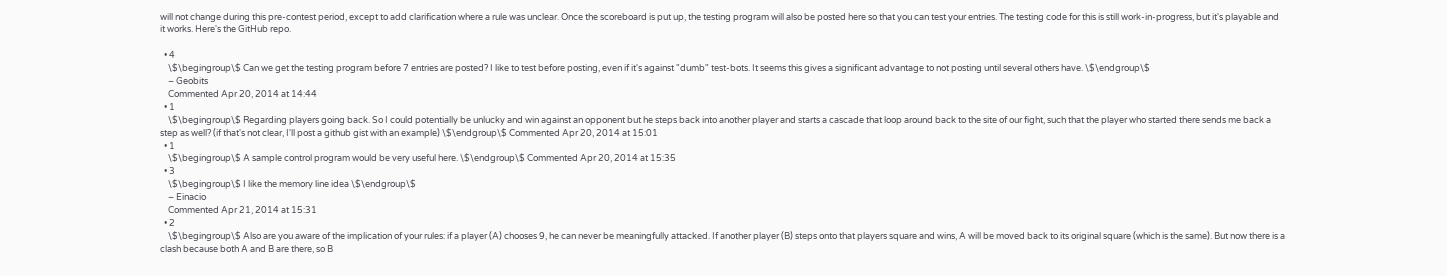will not change during this pre-contest period, except to add clarification where a rule was unclear. Once the scoreboard is put up, the testing program will also be posted here so that you can test your entries. The testing code for this is still work-in-progress, but it's playable and it works. Here's the GitHub repo.

  • 4
    \$\begingroup\$ Can we get the testing program before 7 entries are posted? I like to test before posting, even if it's against "dumb" test-bots. It seems this gives a significant advantage to not posting until several others have. \$\endgroup\$
    – Geobits
    Commented Apr 20, 2014 at 14:44
  • 1
    \$\begingroup\$ Regarding players going back. So I could potentially be unlucky and win against an opponent but he steps back into another player and starts a cascade that loop around back to the site of our fight, such that the player who started there sends me back a step as well? (if that's not clear, I'll post a github gist with an example) \$\endgroup\$ Commented Apr 20, 2014 at 15:01
  • 1
    \$\begingroup\$ A sample control program would be very useful here. \$\endgroup\$ Commented Apr 20, 2014 at 15:35
  • 3
    \$\begingroup\$ I like the memory line idea \$\endgroup\$
    – Einacio
    Commented Apr 21, 2014 at 15:31
  • 2
    \$\begingroup\$ Also are you aware of the implication of your rules: if a player (A) chooses 9, he can never be meaningfully attacked. If another player (B) steps onto that players square and wins, A will be moved back to its original square (which is the same). But now there is a clash because both A and B are there, so B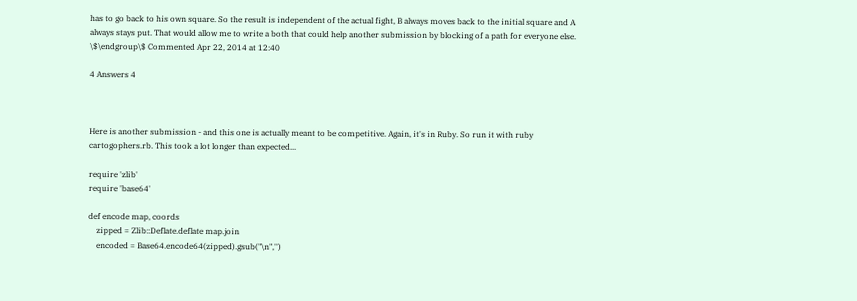has to go back to his own square. So the result is independent of the actual fight, B always moves back to the initial square and A always stays put. That would allow me to write a both that could help another submission by blocking of a path for everyone else. \$\endgroup\$ Commented Apr 22, 2014 at 12:40

4 Answers 4



Here is another submission - and this one is actually meant to be competitive. Again, it's in Ruby. So run it with ruby cartogophers.rb. This took a lot longer than expected...

require 'zlib'
require 'base64'

def encode map, coords
    zipped = Zlib::Deflate.deflate map.join
    encoded = Base64.encode64(zipped).gsub("\n",'')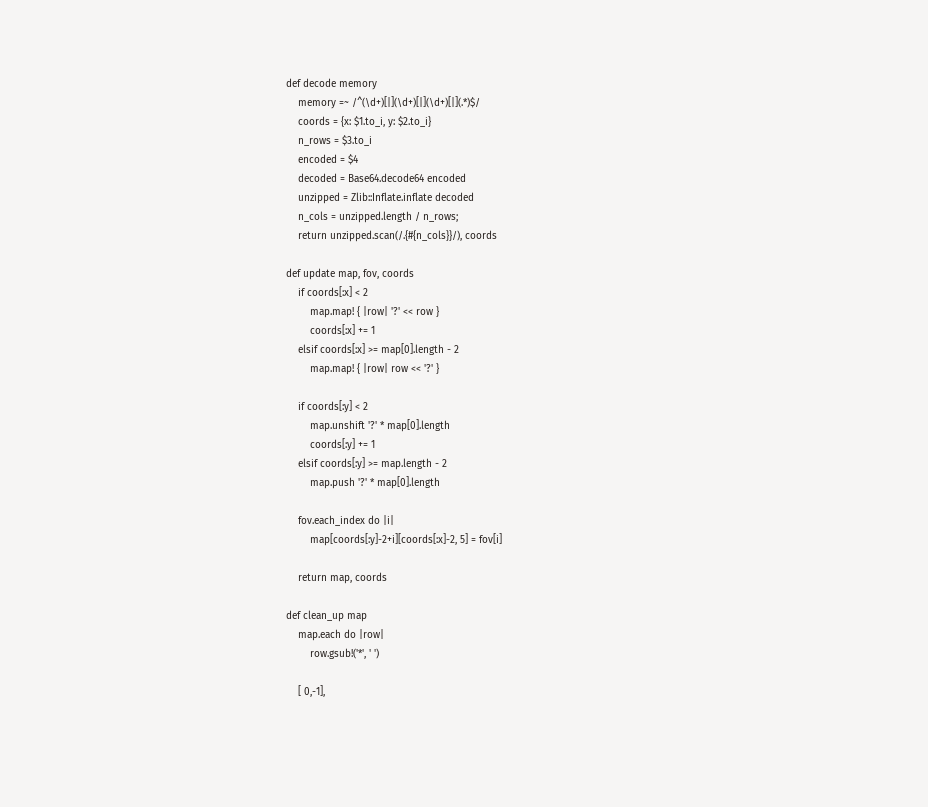def decode memory
    memory =~ /^(\d+)[|](\d+)[|](\d+)[|](.*)$/
    coords = {x: $1.to_i, y: $2.to_i}
    n_rows = $3.to_i
    encoded = $4
    decoded = Base64.decode64 encoded
    unzipped = Zlib::Inflate.inflate decoded
    n_cols = unzipped.length / n_rows;
    return unzipped.scan(/.{#{n_cols}}/), coords

def update map, fov, coords
    if coords[:x] < 2
        map.map! { |row| '?' << row }
        coords[:x] += 1
    elsif coords[:x] >= map[0].length - 2
        map.map! { |row| row << '?' }

    if coords[:y] < 2
        map.unshift '?' * map[0].length
        coords[:y] += 1
    elsif coords[:y] >= map.length - 2
        map.push '?' * map[0].length

    fov.each_index do |i|
        map[coords[:y]-2+i][coords[:x]-2, 5] = fov[i]

    return map, coords

def clean_up map
    map.each do |row|
        row.gsub!('*', ' ')

    [ 0,-1],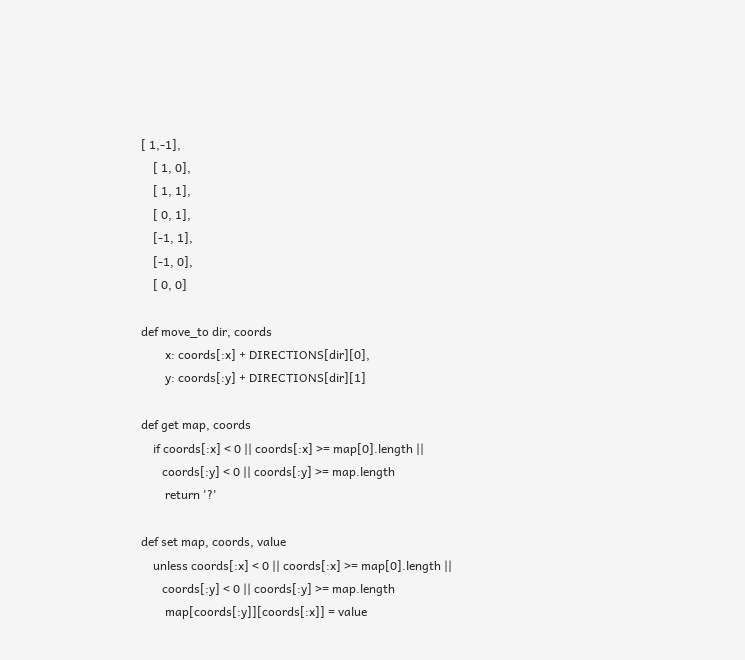[ 1,-1],
    [ 1, 0],
    [ 1, 1],
    [ 0, 1],
    [-1, 1],
    [-1, 0],
    [ 0, 0]

def move_to dir, coords
        x: coords[:x] + DIRECTIONS[dir][0],
        y: coords[:y] + DIRECTIONS[dir][1]

def get map, coords
    if coords[:x] < 0 || coords[:x] >= map[0].length ||
       coords[:y] < 0 || coords[:y] >= map.length
        return '?'

def set map, coords, value
    unless coords[:x] < 0 || coords[:x] >= map[0].length ||
       coords[:y] < 0 || coords[:y] >= map.length
        map[coords[:y]][coords[:x]] = value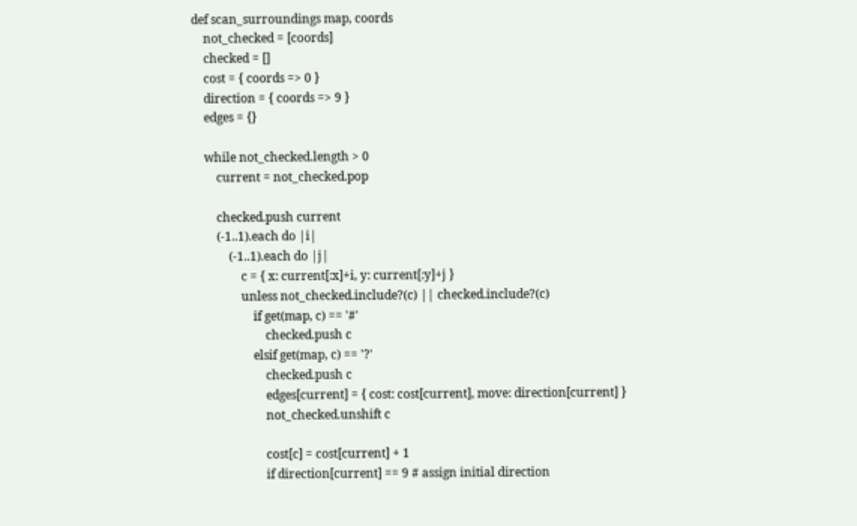def scan_surroundings map, coords
    not_checked = [coords]
    checked = []
    cost = { coords => 0 }
    direction = { coords => 9 }
    edges = {}

    while not_checked.length > 0
        current = not_checked.pop

        checked.push current
        (-1..1).each do |i|
            (-1..1).each do |j|
                c = { x: current[:x]+i, y: current[:y]+j }
                unless not_checked.include?(c) || checked.include?(c)
                    if get(map, c) == '#'
                        checked.push c
                    elsif get(map, c) == '?'
                        checked.push c
                        edges[current] = { cost: cost[current], move: direction[current] }
                        not_checked.unshift c

                        cost[c] = cost[current] + 1
                        if direction[current] == 9 # assign initial direction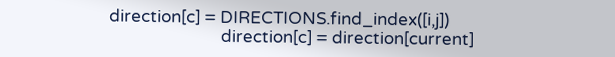direction[c] = DIRECTIONS.find_index([i,j])
                            direction[c] = direction[current]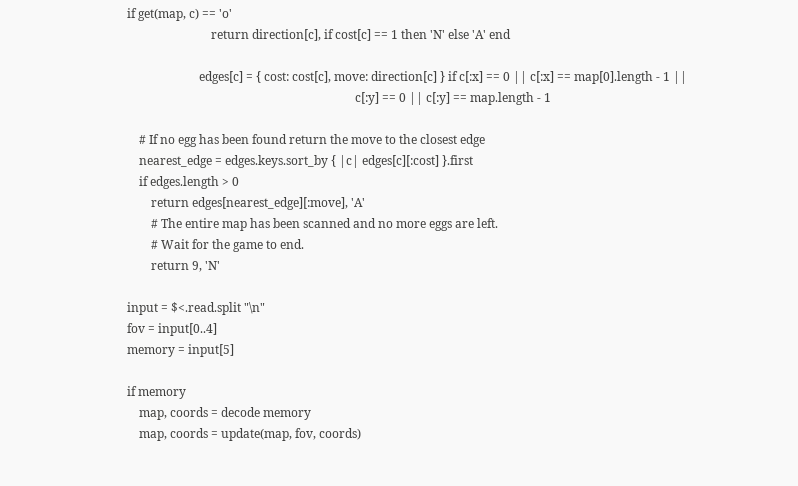if get(map, c) == 'o'
                            return direction[c], if cost[c] == 1 then 'N' else 'A' end

                        edges[c] = { cost: cost[c], move: direction[c] } if c[:x] == 0 || c[:x] == map[0].length - 1 ||
                                                                            c[:y] == 0 || c[:y] == map.length - 1

    # If no egg has been found return the move to the closest edge
    nearest_edge = edges.keys.sort_by { |c| edges[c][:cost] }.first
    if edges.length > 0
        return edges[nearest_edge][:move], 'A'
        # The entire map has been scanned and no more eggs are left.
        # Wait for the game to end.
        return 9, 'N'

input = $<.read.split "\n"
fov = input[0..4]
memory = input[5]

if memory
    map, coords = decode memory
    map, coords = update(map, fov, coords)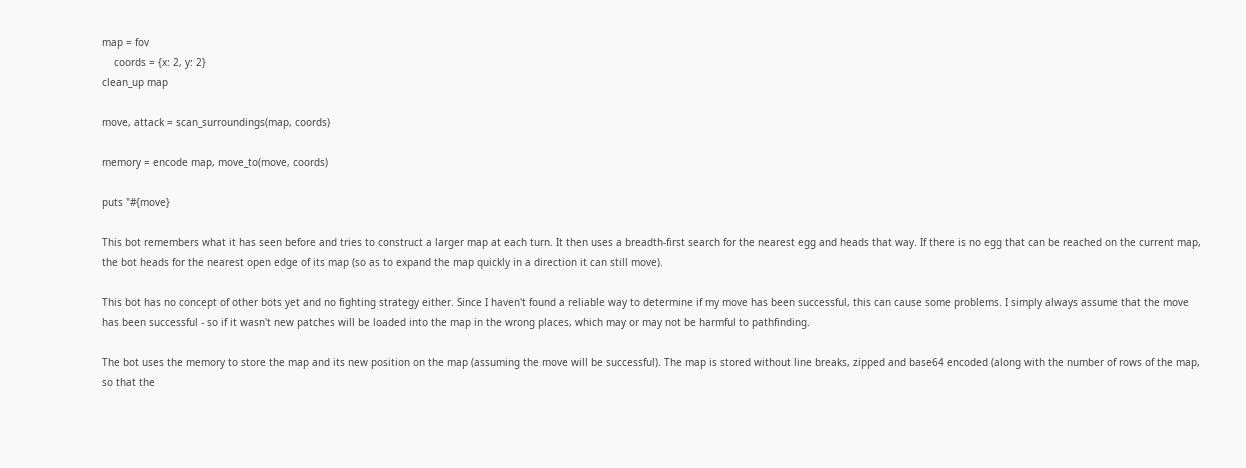map = fov
    coords = {x: 2, y: 2}
clean_up map

move, attack = scan_surroundings(map, coords)

memory = encode map, move_to(move, coords)

puts "#{move}

This bot remembers what it has seen before and tries to construct a larger map at each turn. It then uses a breadth-first search for the nearest egg and heads that way. If there is no egg that can be reached on the current map, the bot heads for the nearest open edge of its map (so as to expand the map quickly in a direction it can still move).

This bot has no concept of other bots yet and no fighting strategy either. Since I haven't found a reliable way to determine if my move has been successful, this can cause some problems. I simply always assume that the move has been successful - so if it wasn't new patches will be loaded into the map in the wrong places, which may or may not be harmful to pathfinding.

The bot uses the memory to store the map and its new position on the map (assuming the move will be successful). The map is stored without line breaks, zipped and base64 encoded (along with the number of rows of the map, so that the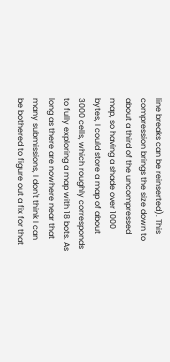line breaks can be reinserted). This compression brings the size down to about a third of the uncompressed map, so having a shade over 1000 bytes, I could store a map of about 3000 cells, which roughly corresponds to fully exploring a map with 18 bots. As long as there are nowhere near that many submissions, I don't think I can be bothered to figure out a fix for that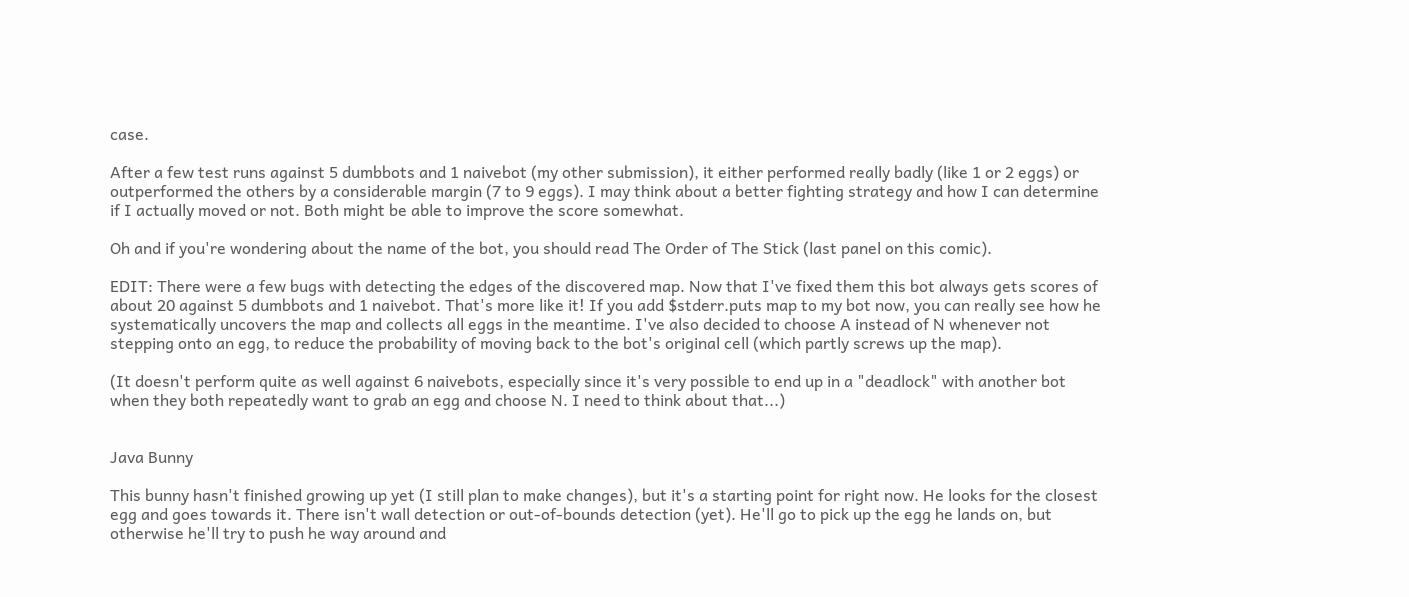case.

After a few test runs against 5 dumbbots and 1 naivebot (my other submission), it either performed really badly (like 1 or 2 eggs) or outperformed the others by a considerable margin (7 to 9 eggs). I may think about a better fighting strategy and how I can determine if I actually moved or not. Both might be able to improve the score somewhat.

Oh and if you're wondering about the name of the bot, you should read The Order of The Stick (last panel on this comic).

EDIT: There were a few bugs with detecting the edges of the discovered map. Now that I've fixed them this bot always gets scores of about 20 against 5 dumbbots and 1 naivebot. That's more like it! If you add $stderr.puts map to my bot now, you can really see how he systematically uncovers the map and collects all eggs in the meantime. I've also decided to choose A instead of N whenever not stepping onto an egg, to reduce the probability of moving back to the bot's original cell (which partly screws up the map).

(It doesn't perform quite as well against 6 naivebots, especially since it's very possible to end up in a "deadlock" with another bot when they both repeatedly want to grab an egg and choose N. I need to think about that...)


Java Bunny

This bunny hasn't finished growing up yet (I still plan to make changes), but it's a starting point for right now. He looks for the closest egg and goes towards it. There isn't wall detection or out-of-bounds detection (yet). He'll go to pick up the egg he lands on, but otherwise he'll try to push he way around and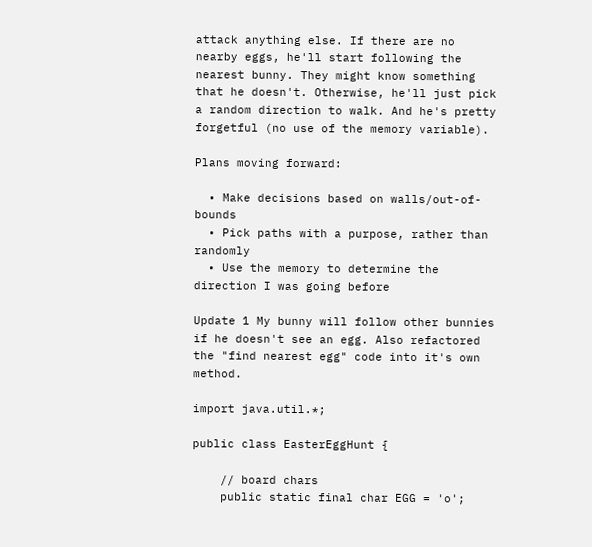attack anything else. If there are no nearby eggs, he'll start following the nearest bunny. They might know something that he doesn't. Otherwise, he'll just pick a random direction to walk. And he's pretty forgetful (no use of the memory variable).

Plans moving forward:

  • Make decisions based on walls/out-of-bounds
  • Pick paths with a purpose, rather than randomly
  • Use the memory to determine the direction I was going before

Update 1 My bunny will follow other bunnies if he doesn't see an egg. Also refactored the "find nearest egg" code into it's own method.

import java.util.*;

public class EasterEggHunt {

    // board chars
    public static final char EGG = 'o';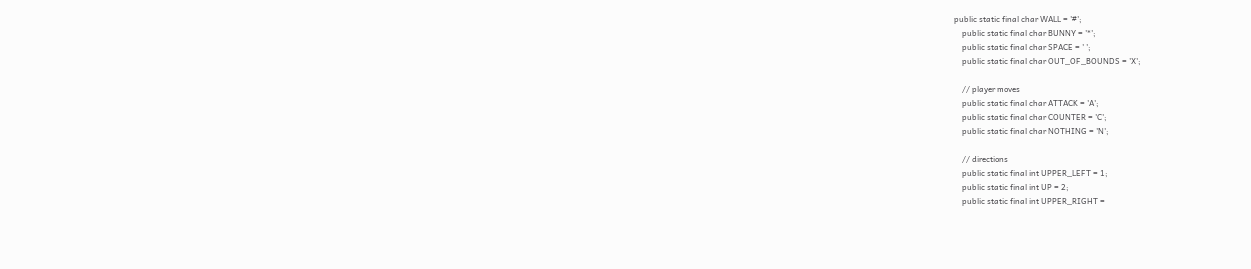public static final char WALL = '#';
    public static final char BUNNY = '*';
    public static final char SPACE = ' ';
    public static final char OUT_OF_BOUNDS = 'X';

    // player moves
    public static final char ATTACK = 'A';
    public static final char COUNTER = 'C';
    public static final char NOTHING = 'N';

    // directions
    public static final int UPPER_LEFT = 1;
    public static final int UP = 2;
    public static final int UPPER_RIGHT =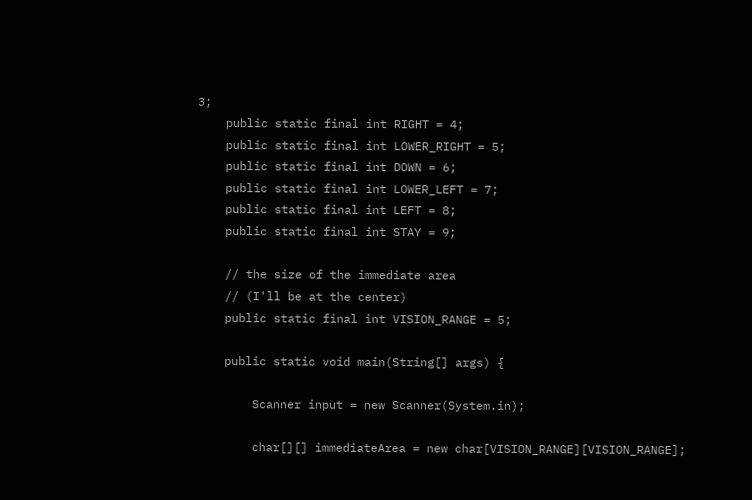3;
    public static final int RIGHT = 4;
    public static final int LOWER_RIGHT = 5;
    public static final int DOWN = 6;
    public static final int LOWER_LEFT = 7;
    public static final int LEFT = 8;
    public static final int STAY = 9;

    // the size of the immediate area
    // (I'll be at the center)
    public static final int VISION_RANGE = 5;

    public static void main(String[] args) {

        Scanner input = new Scanner(System.in);

        char[][] immediateArea = new char[VISION_RANGE][VISION_RANGE];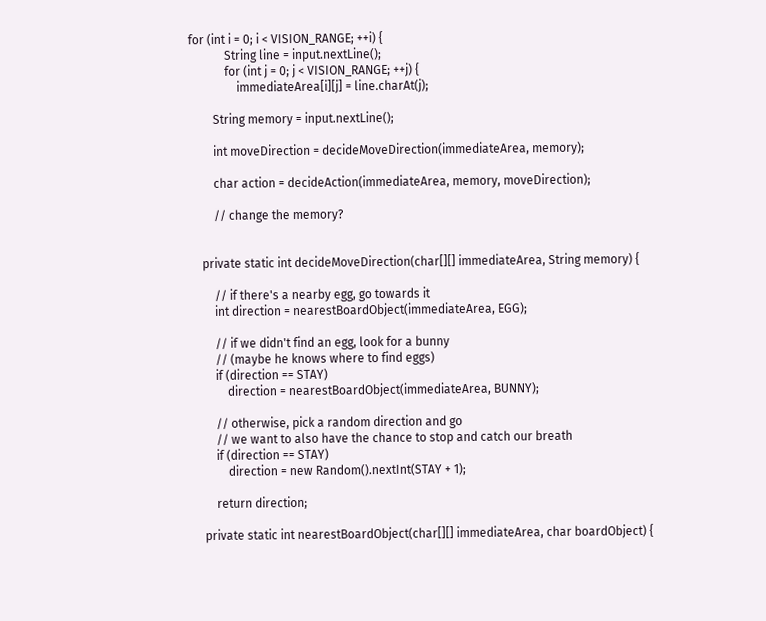for (int i = 0; i < VISION_RANGE; ++i) {
            String line = input.nextLine();
            for (int j = 0; j < VISION_RANGE; ++j) {
                immediateArea[i][j] = line.charAt(j);

        String memory = input.nextLine();

        int moveDirection = decideMoveDirection(immediateArea, memory);

        char action = decideAction(immediateArea, memory, moveDirection);

        // change the memory?


    private static int decideMoveDirection(char[][] immediateArea, String memory) {

        // if there's a nearby egg, go towards it
        int direction = nearestBoardObject(immediateArea, EGG);

        // if we didn't find an egg, look for a bunny
        // (maybe he knows where to find eggs)
        if (direction == STAY)
            direction = nearestBoardObject(immediateArea, BUNNY);

        // otherwise, pick a random direction and go
        // we want to also have the chance to stop and catch our breath
        if (direction == STAY)
            direction = new Random().nextInt(STAY + 1);

        return direction;

    private static int nearestBoardObject(char[][] immediateArea, char boardObject) {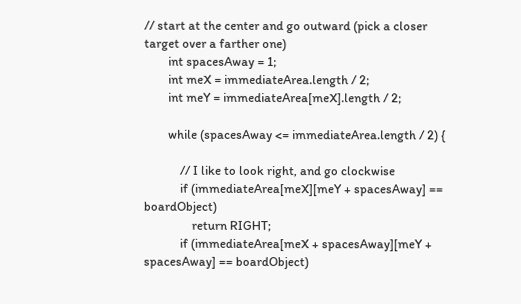// start at the center and go outward (pick a closer target over a farther one)
        int spacesAway = 1;
        int meX = immediateArea.length / 2;
        int meY = immediateArea[meX].length / 2;

        while (spacesAway <= immediateArea.length / 2) {

            // I like to look right, and go clockwise
            if (immediateArea[meX][meY + spacesAway] == boardObject)
                return RIGHT;
            if (immediateArea[meX + spacesAway][meY + spacesAway] == boardObject)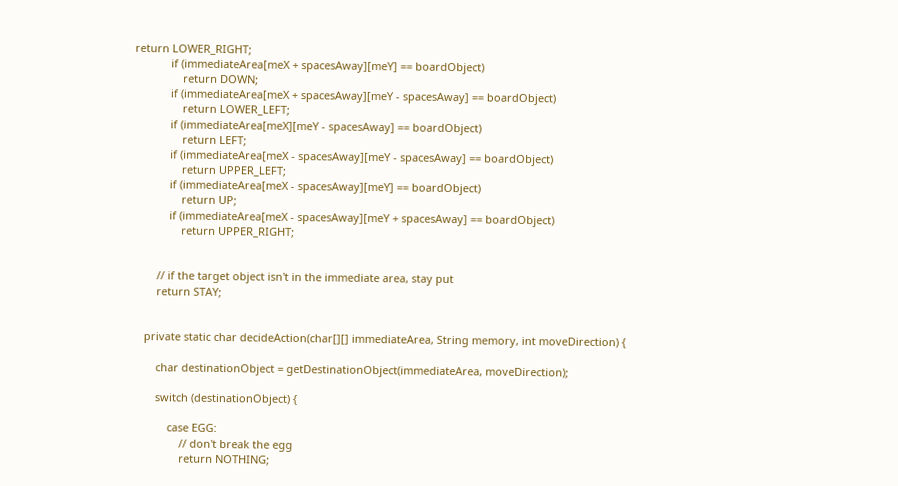return LOWER_RIGHT;
            if (immediateArea[meX + spacesAway][meY] == boardObject)
                return DOWN;
            if (immediateArea[meX + spacesAway][meY - spacesAway] == boardObject)
                return LOWER_LEFT;
            if (immediateArea[meX][meY - spacesAway] == boardObject)
                return LEFT;
            if (immediateArea[meX - spacesAway][meY - spacesAway] == boardObject)
                return UPPER_LEFT;
            if (immediateArea[meX - spacesAway][meY] == boardObject)
                return UP;
            if (immediateArea[meX - spacesAway][meY + spacesAway] == boardObject)
                return UPPER_RIGHT;


        // if the target object isn't in the immediate area, stay put
        return STAY;


    private static char decideAction(char[][] immediateArea, String memory, int moveDirection) {

        char destinationObject = getDestinationObject(immediateArea, moveDirection);

        switch (destinationObject) {

            case EGG:
                // don't break the egg
                return NOTHING;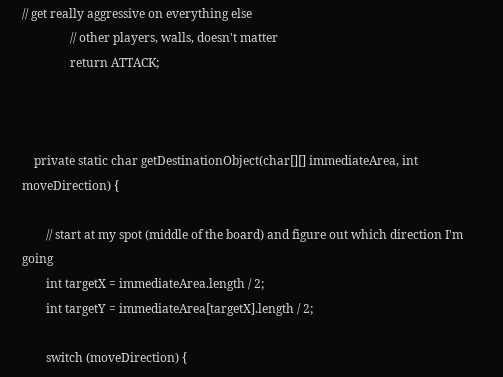// get really aggressive on everything else
                // other players, walls, doesn't matter
                return ATTACK;



    private static char getDestinationObject(char[][] immediateArea, int moveDirection) {

        // start at my spot (middle of the board) and figure out which direction I'm going
        int targetX = immediateArea.length / 2;
        int targetY = immediateArea[targetX].length / 2;

        switch (moveDirection) {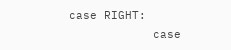case RIGHT:
            case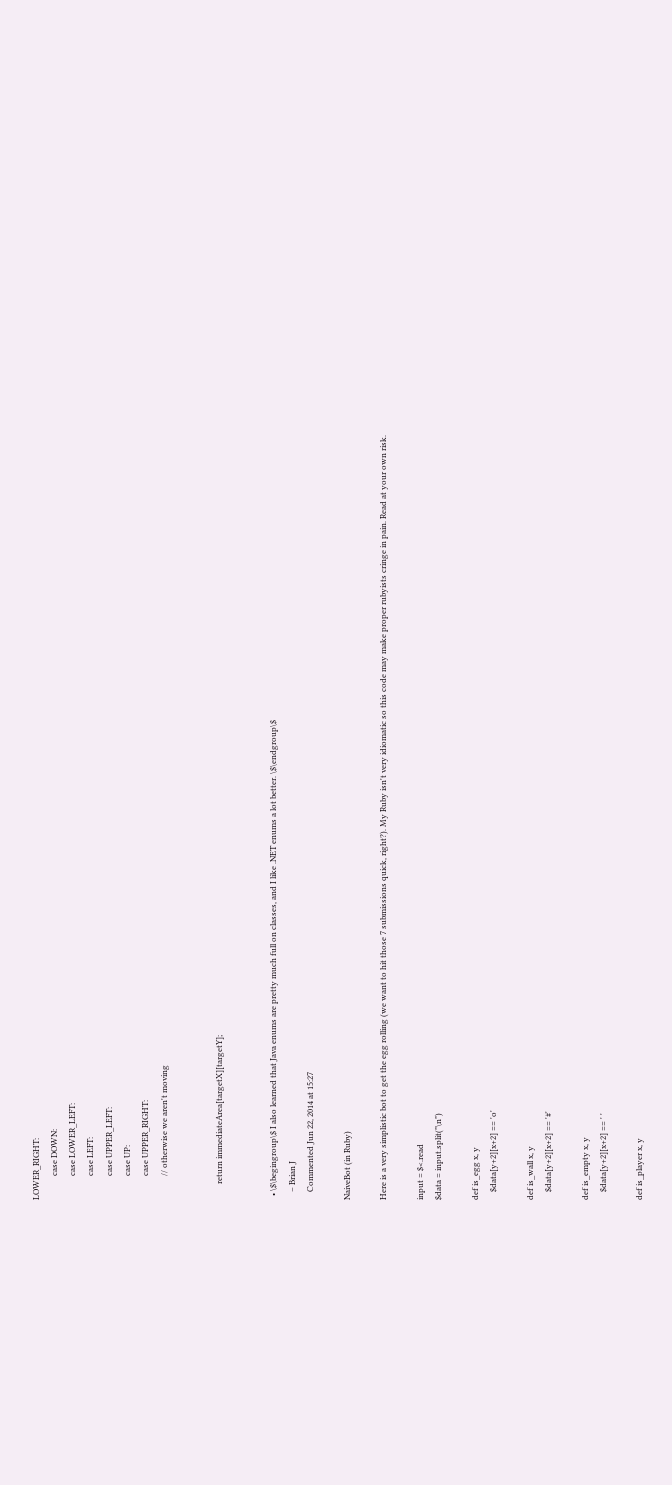LOWER_RIGHT:
            case DOWN:
            case LOWER_LEFT:
            case LEFT:
            case UPPER_LEFT:
            case UP:
            case UPPER_RIGHT:
            // otherwise we aren't moving


        return immediateArea[targetX][targetY];


  • \$\begingroup\$ I also learned that Java enums are pretty much full on classes, and I like .NET enums a lot better. \$\endgroup\$
    – Brian J
    Commented Jun 22, 2014 at 15:27

NaiveBot (in Ruby)

Here is a very simplistic bot to get the egg rolling (we want to hit those 7 submissions quick, right?). My Ruby isn't very idiomatic so this code may make proper rubyists cringe in pain. Read at your own risk.

input = $<.read
$data = input.split("\n")

def is_egg x, y
    $data[y+2][x+2] == 'o'

def is_wall x, y
    $data[y+2][x+2] == '#'

def is_empty x, y
    $data[y+2][x+2] == ' '

def is_player x, y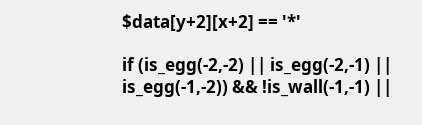$data[y+2][x+2] == '*'

if (is_egg(-2,-2) || is_egg(-2,-1) || is_egg(-1,-2)) && !is_wall(-1,-1) ||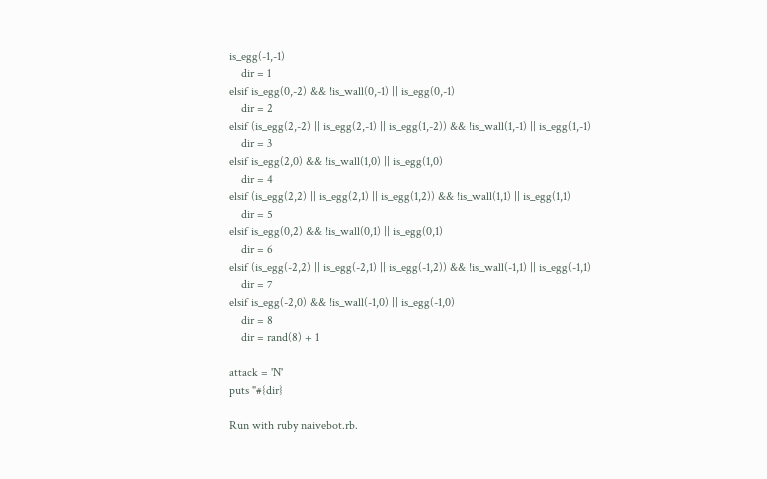is_egg(-1,-1)
    dir = 1
elsif is_egg(0,-2) && !is_wall(0,-1) || is_egg(0,-1)
    dir = 2
elsif (is_egg(2,-2) || is_egg(2,-1) || is_egg(1,-2)) && !is_wall(1,-1) || is_egg(1,-1)
    dir = 3
elsif is_egg(2,0) && !is_wall(1,0) || is_egg(1,0)
    dir = 4
elsif (is_egg(2,2) || is_egg(2,1) || is_egg(1,2)) && !is_wall(1,1) || is_egg(1,1)
    dir = 5
elsif is_egg(0,2) && !is_wall(0,1) || is_egg(0,1)
    dir = 6
elsif (is_egg(-2,2) || is_egg(-2,1) || is_egg(-1,2)) && !is_wall(-1,1) || is_egg(-1,1)
    dir = 7
elsif is_egg(-2,0) && !is_wall(-1,0) || is_egg(-1,0)
    dir = 8
    dir = rand(8) + 1

attack = 'N'
puts "#{dir}

Run with ruby naivebot.rb.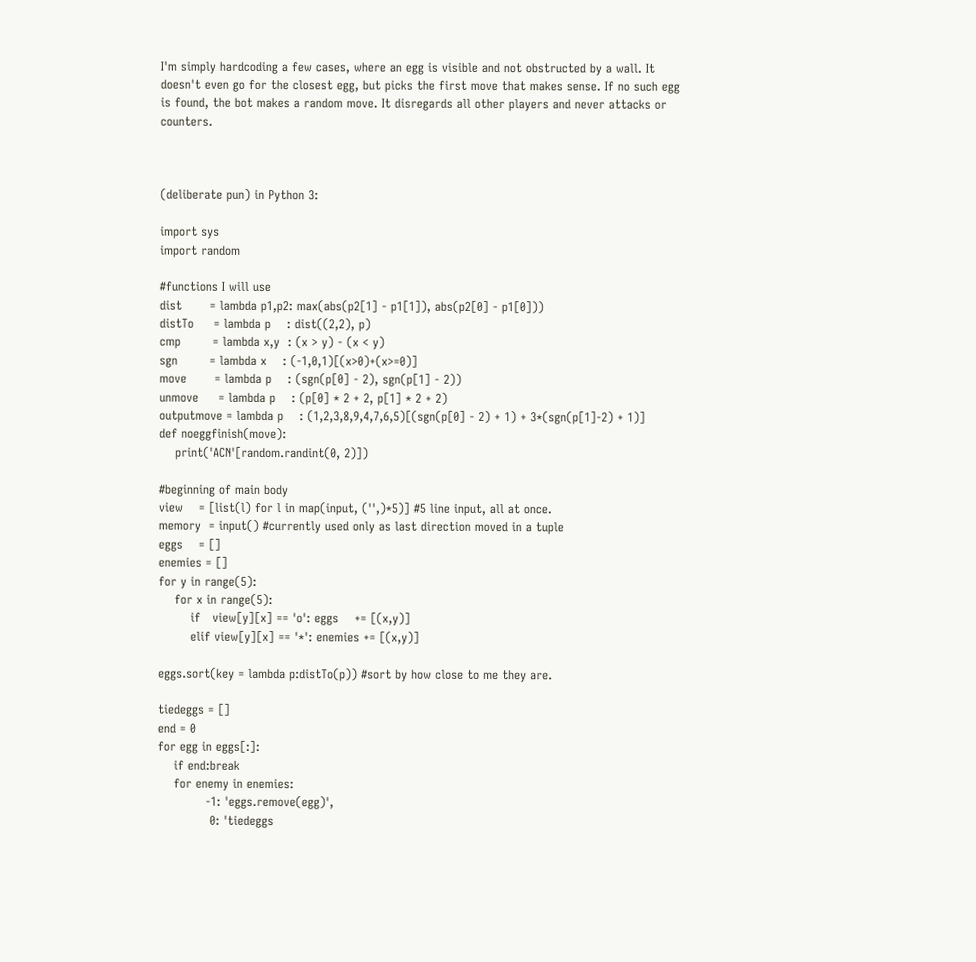I'm simply hardcoding a few cases, where an egg is visible and not obstructed by a wall. It doesn't even go for the closest egg, but picks the first move that makes sense. If no such egg is found, the bot makes a random move. It disregards all other players and never attacks or counters.



(deliberate pun) in Python 3:

import sys
import random

#functions I will use
dist       = lambda p1,p2: max(abs(p2[1] - p1[1]), abs(p2[0] - p1[0]))
distTo     = lambda p    : dist((2,2), p)
cmp        = lambda x,y  : (x > y) - (x < y)
sgn        = lambda x    : (-1,0,1)[(x>0)+(x>=0)]
move       = lambda p    : (sgn(p[0] - 2), sgn(p[1] - 2))
unmove     = lambda p    : (p[0] * 2 + 2, p[1] * 2 + 2)
outputmove = lambda p    : (1,2,3,8,9,4,7,6,5)[(sgn(p[0] - 2) + 1) + 3*(sgn(p[1]-2) + 1)]
def noeggfinish(move):
    print('ACN'[random.randint(0, 2)])

#beginning of main body
view    = [list(l) for l in map(input, ('',)*5)] #5 line input, all at once.
memory  = input() #currently used only as last direction moved in a tuple
eggs    = []
enemies = []
for y in range(5):
    for x in range(5):
        if   view[y][x] == 'o': eggs    += [(x,y)]
        elif view[y][x] == '*': enemies += [(x,y)]

eggs.sort(key = lambda p:distTo(p)) #sort by how close to me they are.

tiedeggs = []
end = 0
for egg in eggs[:]:
    if end:break
    for enemy in enemies:
            -1: 'eggs.remove(egg)',
             0: 'tiedeggs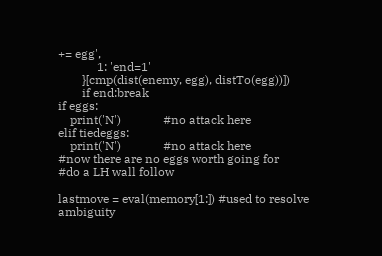+= egg',
             1: 'end=1'
        }[cmp(dist(enemy, egg), distTo(egg))])
        if end:break
if eggs:
    print('N')              #no attack here
elif tiedeggs:
    print('N')              #no attack here
#now there are no eggs worth going for
#do a LH wall follow

lastmove = eval(memory[1:]) #used to resolve ambiguity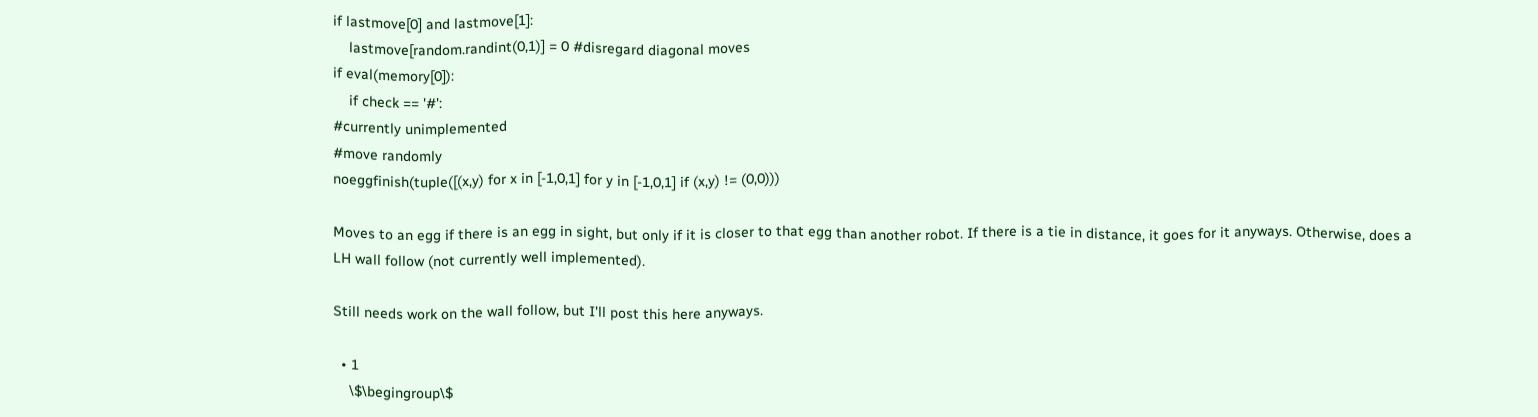if lastmove[0] and lastmove[1]:
    lastmove[random.randint(0,1)] = 0 #disregard diagonal moves
if eval(memory[0]):
    if check == '#':
#currently unimplemented
#move randomly
noeggfinish(tuple([(x,y) for x in [-1,0,1] for y in [-1,0,1] if (x,y) != (0,0)))

Moves to an egg if there is an egg in sight, but only if it is closer to that egg than another robot. If there is a tie in distance, it goes for it anyways. Otherwise, does a LH wall follow (not currently well implemented).

Still needs work on the wall follow, but I'll post this here anyways.

  • 1
    \$\begingroup\$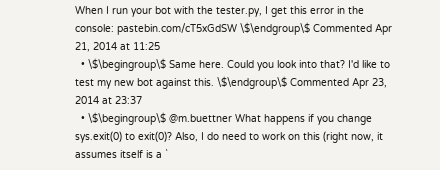When I run your bot with the tester.py, I get this error in the console: pastebin.com/cT5xGdSW \$\endgroup\$ Commented Apr 21, 2014 at 11:25
  • \$\begingroup\$ Same here. Could you look into that? I'd like to test my new bot against this. \$\endgroup\$ Commented Apr 23, 2014 at 23:37
  • \$\begingroup\$ @m.buettner What happens if you change sys.exit(0) to exit(0)? Also, I do need to work on this (right now, it assumes itself is a `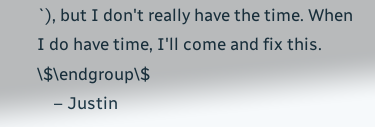`), but I don't really have the time. When I do have time, I'll come and fix this. \$\endgroup\$
    – Justin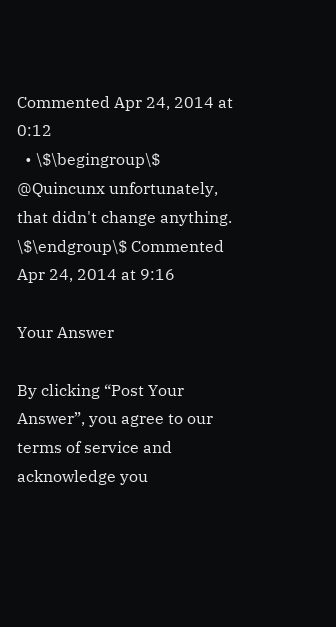Commented Apr 24, 2014 at 0:12
  • \$\begingroup\$ @Quincunx unfortunately, that didn't change anything. \$\endgroup\$ Commented Apr 24, 2014 at 9:16

Your Answer

By clicking “Post Your Answer”, you agree to our terms of service and acknowledge you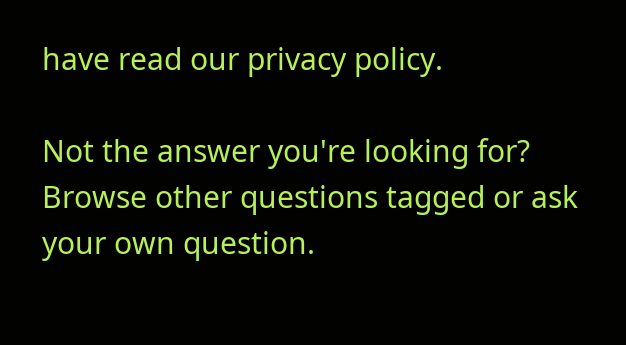have read our privacy policy.

Not the answer you're looking for? Browse other questions tagged or ask your own question.